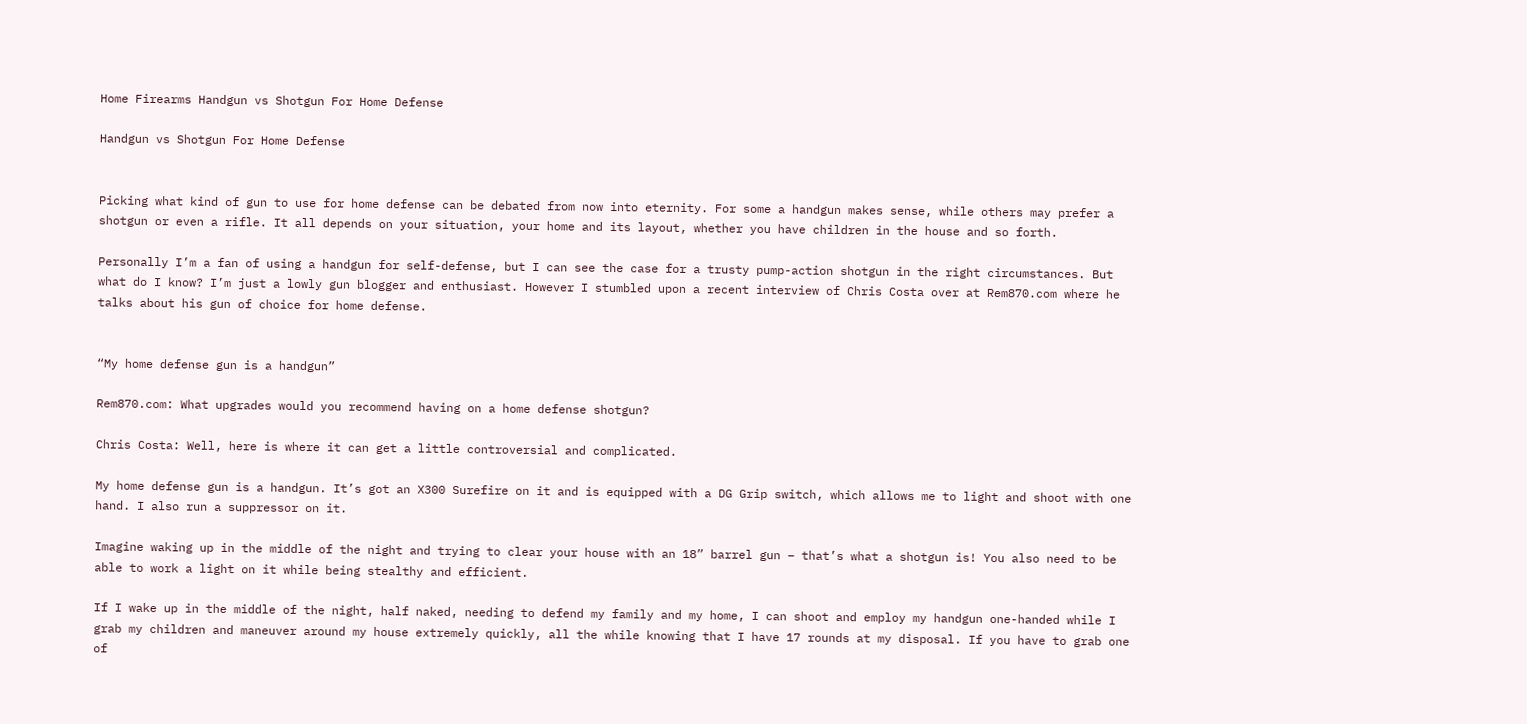Home Firearms Handgun vs Shotgun For Home Defense

Handgun vs Shotgun For Home Defense


Picking what kind of gun to use for home defense can be debated from now into eternity. For some a handgun makes sense, while others may prefer a shotgun or even a rifle. It all depends on your situation, your home and its layout, whether you have children in the house and so forth.

Personally I’m a fan of using a handgun for self-defense, but I can see the case for a trusty pump-action shotgun in the right circumstances. But what do I know? I’m just a lowly gun blogger and enthusiast. However I stumbled upon a recent interview of Chris Costa over at Rem870.com where he talks about his gun of choice for home defense.


“My home defense gun is a handgun”

Rem870.com: What upgrades would you recommend having on a home defense shotgun?

Chris Costa: Well, here is where it can get a little controversial and complicated.

My home defense gun is a handgun. It’s got an X300 Surefire on it and is equipped with a DG Grip switch, which allows me to light and shoot with one hand. I also run a suppressor on it.

Imagine waking up in the middle of the night and trying to clear your house with an 18” barrel gun – that’s what a shotgun is! You also need to be able to work a light on it while being stealthy and efficient.

If I wake up in the middle of the night, half naked, needing to defend my family and my home, I can shoot and employ my handgun one-handed while I grab my children and maneuver around my house extremely quickly, all the while knowing that I have 17 rounds at my disposal. If you have to grab one of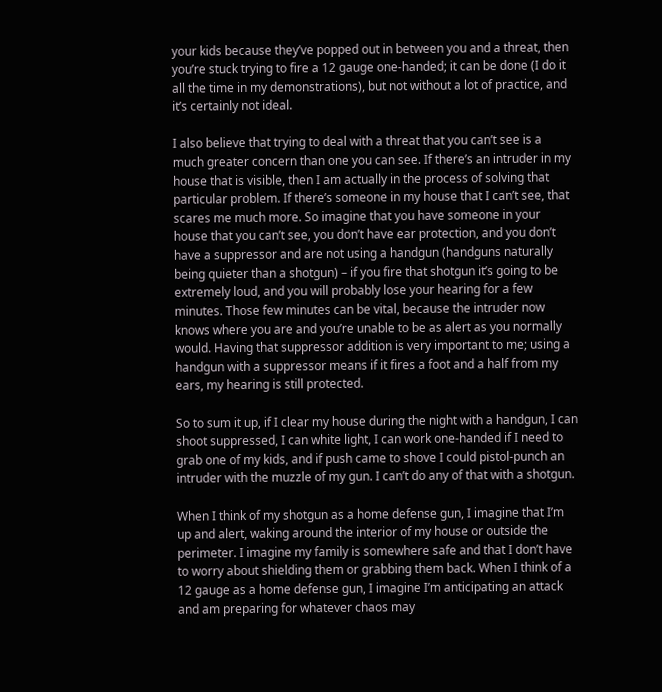your kids because they’ve popped out in between you and a threat, then you’re stuck trying to fire a 12 gauge one-handed; it can be done (I do it all the time in my demonstrations), but not without a lot of practice, and it’s certainly not ideal.

I also believe that trying to deal with a threat that you can’t see is a much greater concern than one you can see. If there’s an intruder in my house that is visible, then I am actually in the process of solving that particular problem. If there’s someone in my house that I can’t see, that scares me much more. So imagine that you have someone in your house that you can’t see, you don’t have ear protection, and you don’t have a suppressor and are not using a handgun (handguns naturally being quieter than a shotgun) – if you fire that shotgun it’s going to be extremely loud, and you will probably lose your hearing for a few minutes. Those few minutes can be vital, because the intruder now knows where you are and you’re unable to be as alert as you normally would. Having that suppressor addition is very important to me; using a handgun with a suppressor means if it fires a foot and a half from my ears, my hearing is still protected.

So to sum it up, if I clear my house during the night with a handgun, I can shoot suppressed, I can white light, I can work one-handed if I need to grab one of my kids, and if push came to shove I could pistol-punch an intruder with the muzzle of my gun. I can’t do any of that with a shotgun.

When I think of my shotgun as a home defense gun, I imagine that I’m up and alert, waking around the interior of my house or outside the perimeter. I imagine my family is somewhere safe and that I don’t have to worry about shielding them or grabbing them back. When I think of a 12 gauge as a home defense gun, I imagine I’m anticipating an attack and am preparing for whatever chaos may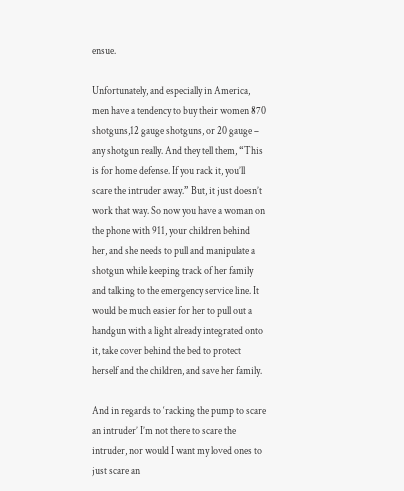ensue.

Unfortunately, and especially in America, men have a tendency to buy their women 870 shotguns,12 gauge shotguns, or 20 gauge – any shotgun really. And they tell them, “This is for home defense. If you rack it, you’ll scare the intruder away.” But, it just doesn’t work that way. So now you have a woman on the phone with 911, your children behind her, and she needs to pull and manipulate a shotgun while keeping track of her family and talking to the emergency service line. It would be much easier for her to pull out a handgun with a light already integrated onto it, take cover behind the bed to protect herself and the children, and save her family.

And in regards to ‘racking the pump to scare an intruder’ I’m not there to scare the intruder, nor would I want my loved ones to just scare an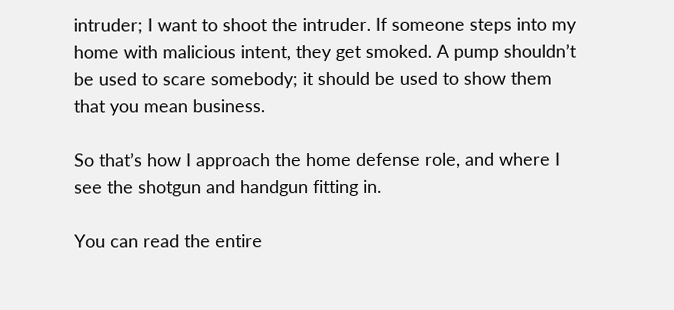intruder; I want to shoot the intruder. If someone steps into my home with malicious intent, they get smoked. A pump shouldn’t be used to scare somebody; it should be used to show them that you mean business.

So that’s how I approach the home defense role, and where I see the shotgun and handgun fitting in.

You can read the entire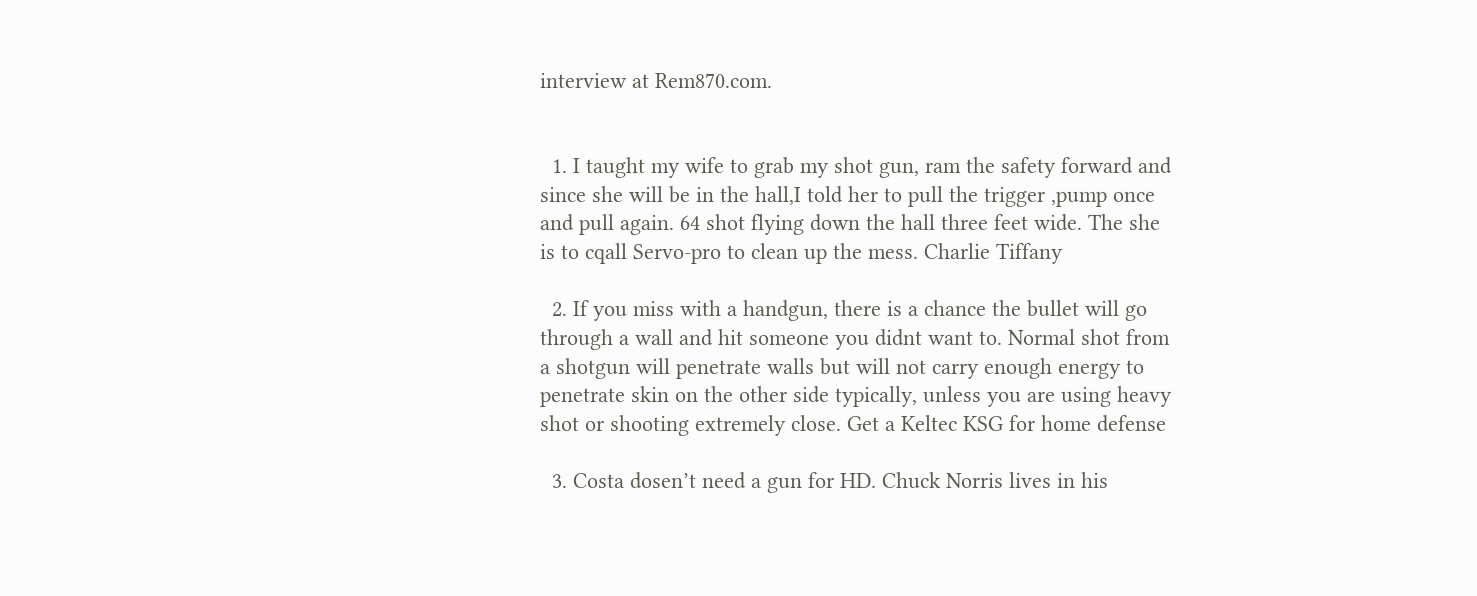interview at Rem870.com.


  1. I taught my wife to grab my shot gun, ram the safety forward and since she will be in the hall,I told her to pull the trigger ,pump once and pull again. 64 shot flying down the hall three feet wide. The she is to cqall Servo-pro to clean up the mess. Charlie Tiffany

  2. If you miss with a handgun, there is a chance the bullet will go through a wall and hit someone you didnt want to. Normal shot from a shotgun will penetrate walls but will not carry enough energy to penetrate skin on the other side typically, unless you are using heavy shot or shooting extremely close. Get a Keltec KSG for home defense

  3. Costa dosen’t need a gun for HD. Chuck Norris lives in his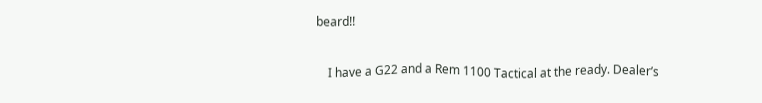beard!!

    I have a G22 and a Rem 1100 Tactical at the ready. Dealer’s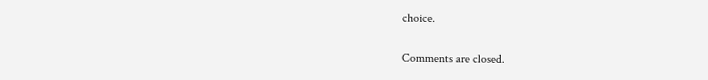choice.

Comments are closed.